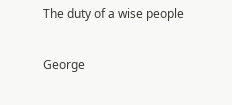The duty of a wise people

George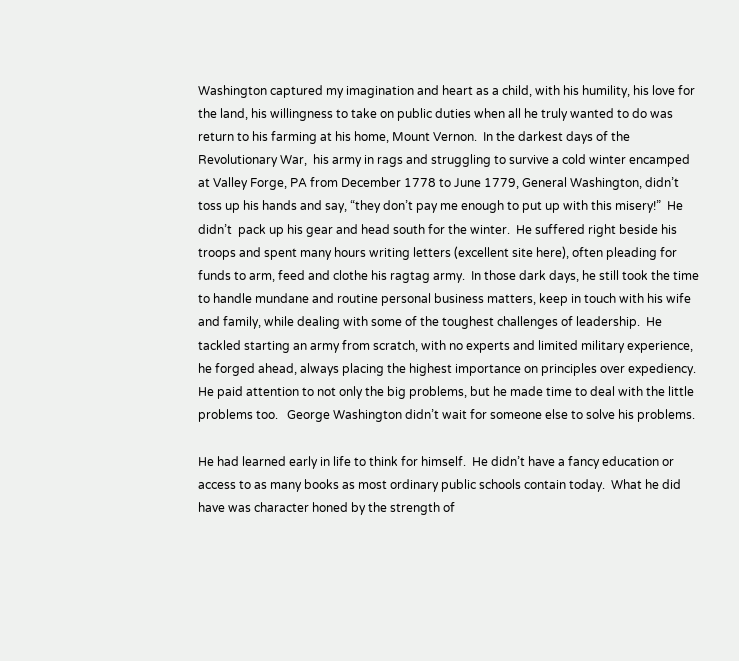Washington captured my imagination and heart as a child, with his humility, his love for the land, his willingness to take on public duties when all he truly wanted to do was return to his farming at his home, Mount Vernon.  In the darkest days of the Revolutionary War,  his army in rags and struggling to survive a cold winter encamped at Valley Forge, PA from December 1778 to June 1779, General Washington, didn’t toss up his hands and say, “they don’t pay me enough to put up with this misery!”  He didn’t  pack up his gear and head south for the winter.  He suffered right beside his troops and spent many hours writing letters (excellent site here), often pleading for funds to arm, feed and clothe his ragtag army.  In those dark days, he still took the time to handle mundane and routine personal business matters, keep in touch with his wife and family, while dealing with some of the toughest challenges of leadership.  He tackled starting an army from scratch, with no experts and limited military experience, he forged ahead, always placing the highest importance on principles over expediency.   He paid attention to not only the big problems, but he made time to deal with the little problems too.   George Washington didn’t wait for someone else to solve his problems.

He had learned early in life to think for himself.  He didn’t have a fancy education or access to as many books as most ordinary public schools contain today.  What he did have was character honed by the strength of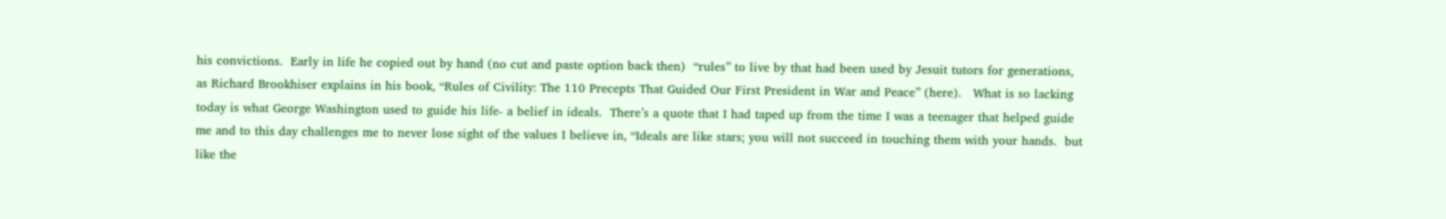his convictions.  Early in life he copied out by hand (no cut and paste option back then)  “rules” to live by that had been used by Jesuit tutors for generations, as Richard Brookhiser explains in his book, “Rules of Civility: The 110 Precepts That Guided Our First President in War and Peace” (here).   What is so lacking today is what George Washington used to guide his life- a belief in ideals.  There’s a quote that I had taped up from the time I was a teenager that helped guide me and to this day challenges me to never lose sight of the values I believe in, “Ideals are like stars; you will not succeed in touching them with your hands.  but like the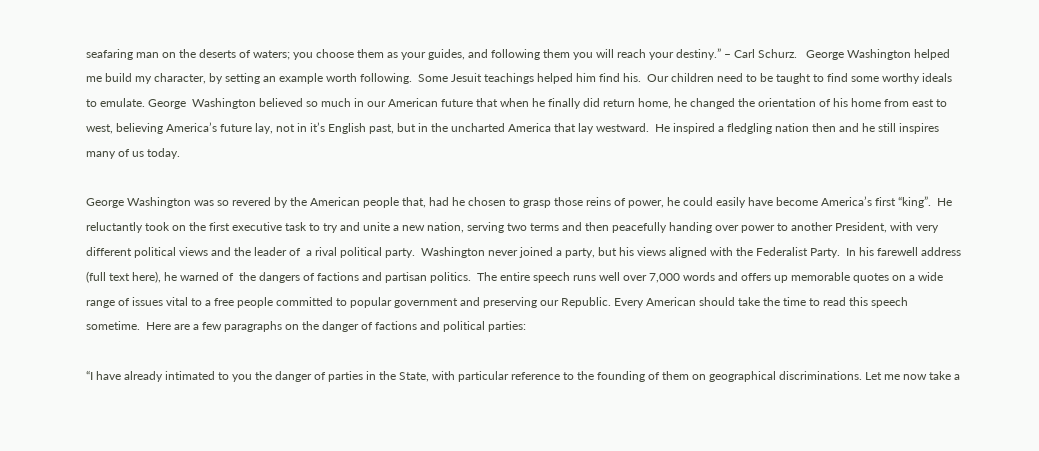seafaring man on the deserts of waters; you choose them as your guides, and following them you will reach your destiny.” – Carl Schurz.   George Washington helped me build my character, by setting an example worth following.  Some Jesuit teachings helped him find his.  Our children need to be taught to find some worthy ideals to emulate. George  Washington believed so much in our American future that when he finally did return home, he changed the orientation of his home from east to west, believing America’s future lay, not in it’s English past, but in the uncharted America that lay westward.  He inspired a fledgling nation then and he still inspires many of us today.

George Washington was so revered by the American people that, had he chosen to grasp those reins of power, he could easily have become America’s first “king”.  He reluctantly took on the first executive task to try and unite a new nation, serving two terms and then peacefully handing over power to another President, with very different political views and the leader of  a rival political party.  Washington never joined a party, but his views aligned with the Federalist Party.  In his farewell address (full text here), he warned of  the dangers of factions and partisan politics.  The entire speech runs well over 7,000 words and offers up memorable quotes on a wide range of issues vital to a free people committed to popular government and preserving our Republic. Every American should take the time to read this speech sometime.  Here are a few paragraphs on the danger of factions and political parties:

“I have already intimated to you the danger of parties in the State, with particular reference to the founding of them on geographical discriminations. Let me now take a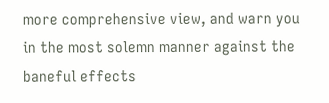more comprehensive view, and warn you in the most solemn manner against the baneful effects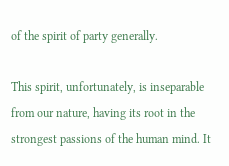of the spirit of party generally.

This spirit, unfortunately, is inseparable from our nature, having its root in the strongest passions of the human mind. It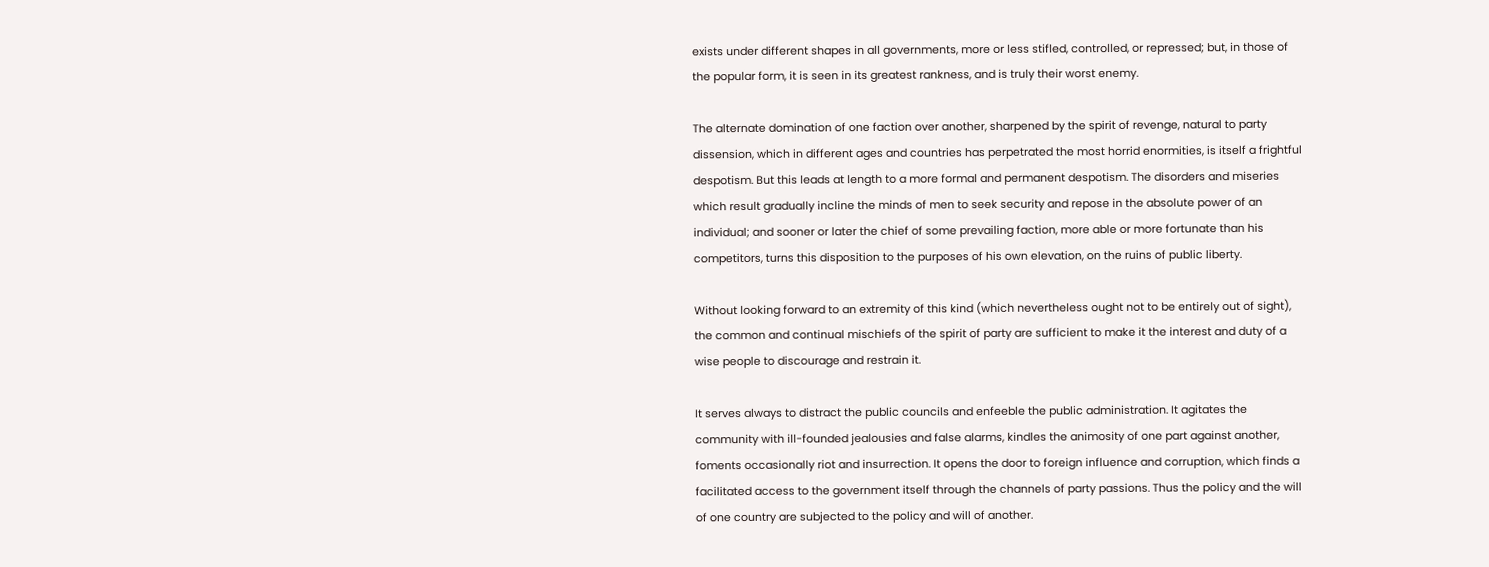exists under different shapes in all governments, more or less stifled, controlled, or repressed; but, in those of the popular form, it is seen in its greatest rankness, and is truly their worst enemy.

The alternate domination of one faction over another, sharpened by the spirit of revenge, natural to party dissension, which in different ages and countries has perpetrated the most horrid enormities, is itself a frightful despotism. But this leads at length to a more formal and permanent despotism. The disorders and miseries which result gradually incline the minds of men to seek security and repose in the absolute power of an individual; and sooner or later the chief of some prevailing faction, more able or more fortunate than his competitors, turns this disposition to the purposes of his own elevation, on the ruins of public liberty.

Without looking forward to an extremity of this kind (which nevertheless ought not to be entirely out of sight), the common and continual mischiefs of the spirit of party are sufficient to make it the interest and duty of a wise people to discourage and restrain it.

It serves always to distract the public councils and enfeeble the public administration. It agitates the community with ill-founded jealousies and false alarms, kindles the animosity of one part against another, foments occasionally riot and insurrection. It opens the door to foreign influence and corruption, which finds a facilitated access to the government itself through the channels of party passions. Thus the policy and the will of one country are subjected to the policy and will of another.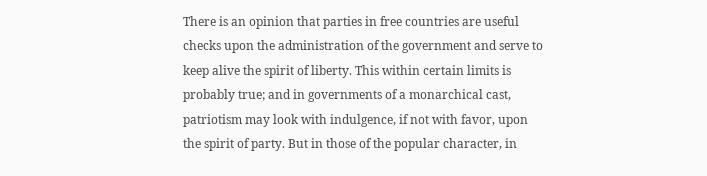There is an opinion that parties in free countries are useful checks upon the administration of the government and serve to keep alive the spirit of liberty. This within certain limits is probably true; and in governments of a monarchical cast, patriotism may look with indulgence, if not with favor, upon the spirit of party. But in those of the popular character, in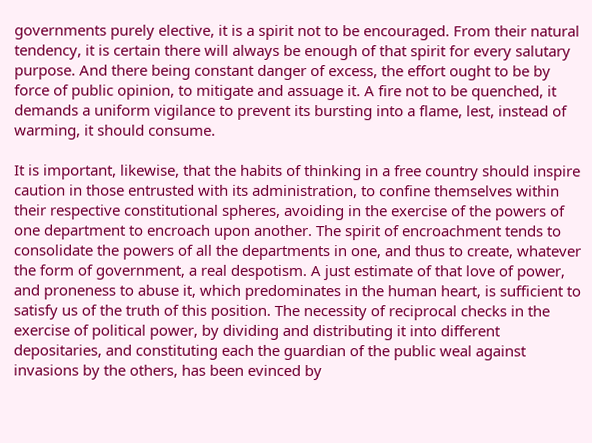governments purely elective, it is a spirit not to be encouraged. From their natural tendency, it is certain there will always be enough of that spirit for every salutary purpose. And there being constant danger of excess, the effort ought to be by force of public opinion, to mitigate and assuage it. A fire not to be quenched, it demands a uniform vigilance to prevent its bursting into a flame, lest, instead of warming, it should consume.

It is important, likewise, that the habits of thinking in a free country should inspire caution in those entrusted with its administration, to confine themselves within their respective constitutional spheres, avoiding in the exercise of the powers of one department to encroach upon another. The spirit of encroachment tends to consolidate the powers of all the departments in one, and thus to create, whatever the form of government, a real despotism. A just estimate of that love of power, and proneness to abuse it, which predominates in the human heart, is sufficient to satisfy us of the truth of this position. The necessity of reciprocal checks in the exercise of political power, by dividing and distributing it into different depositaries, and constituting each the guardian of the public weal against invasions by the others, has been evinced by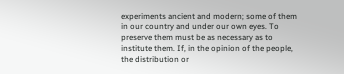experiments ancient and modern; some of them in our country and under our own eyes. To preserve them must be as necessary as to institute them. If, in the opinion of the people, the distribution or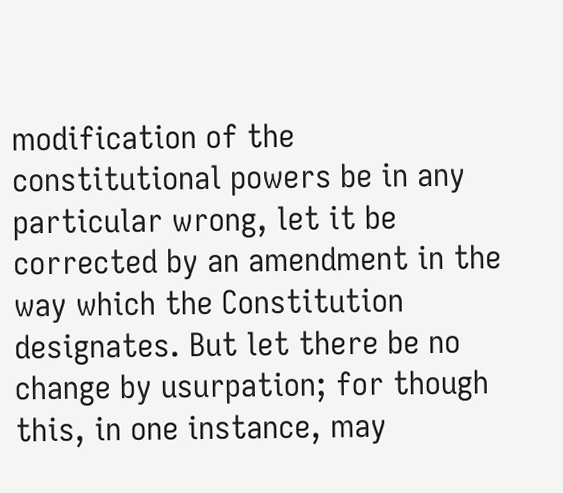modification of the constitutional powers be in any particular wrong, let it be corrected by an amendment in the way which the Constitution designates. But let there be no change by usurpation; for though this, in one instance, may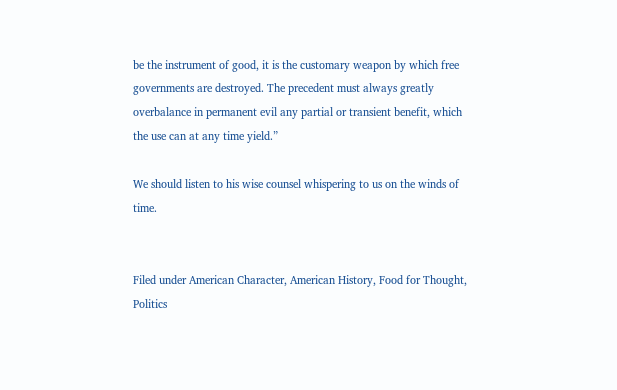be the instrument of good, it is the customary weapon by which free governments are destroyed. The precedent must always greatly overbalance in permanent evil any partial or transient benefit, which the use can at any time yield.”

We should listen to his wise counsel whispering to us on the winds of time.


Filed under American Character, American History, Food for Thought, Politics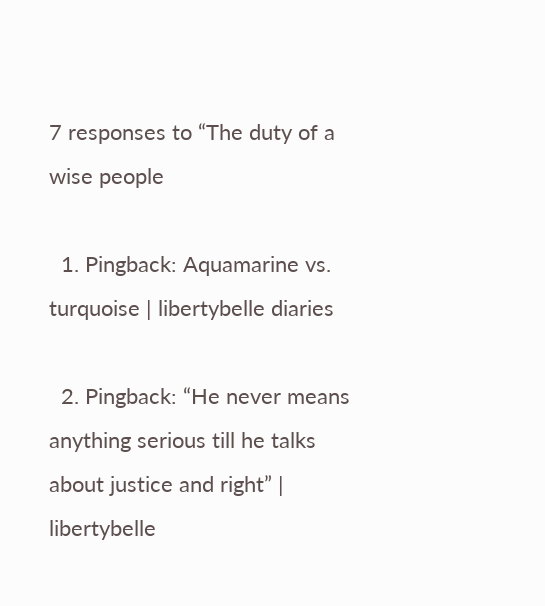7 responses to “The duty of a wise people

  1. Pingback: Aquamarine vs. turquoise | libertybelle diaries

  2. Pingback: “He never means anything serious till he talks about justice and right” | libertybelle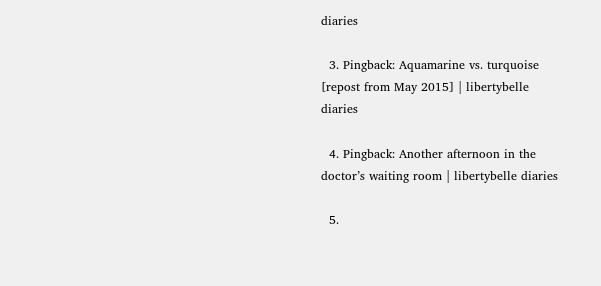diaries

  3. Pingback: Aquamarine vs. turquoise [repost from May 2015] | libertybelle diaries

  4. Pingback: Another afternoon in the doctor’s waiting room | libertybelle diaries

  5.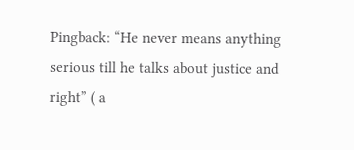Pingback: “He never means anything serious till he talks about justice and right” ( a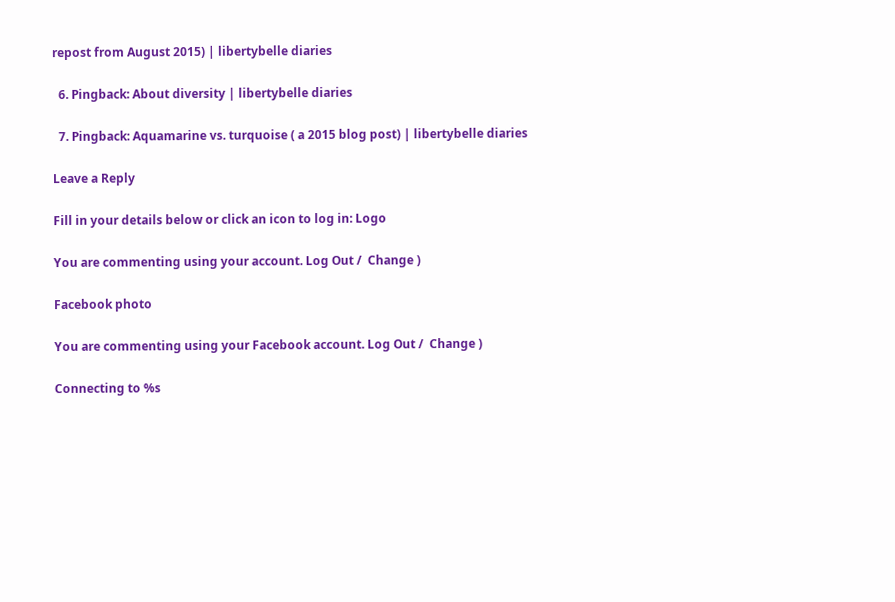repost from August 2015) | libertybelle diaries

  6. Pingback: About diversity | libertybelle diaries

  7. Pingback: Aquamarine vs. turquoise ( a 2015 blog post) | libertybelle diaries

Leave a Reply

Fill in your details below or click an icon to log in: Logo

You are commenting using your account. Log Out /  Change )

Facebook photo

You are commenting using your Facebook account. Log Out /  Change )

Connecting to %s